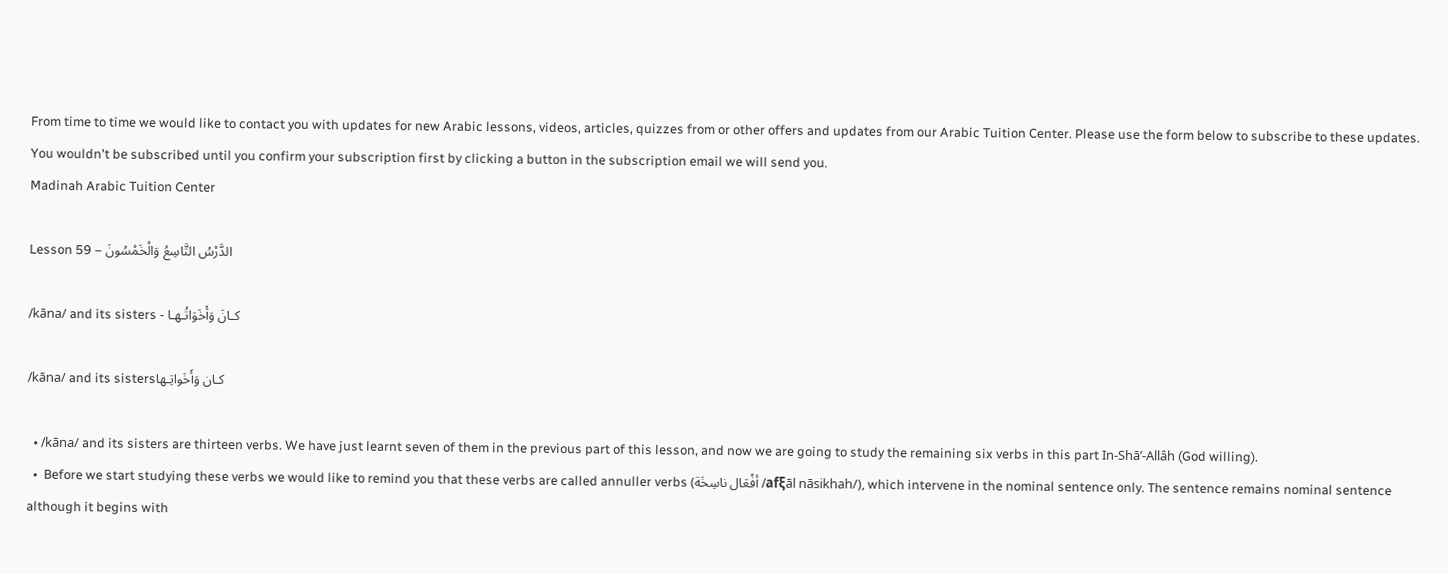From time to time we would like to contact you with updates for new Arabic lessons, videos, articles, quizzes from or other offers and updates from our Arabic Tuition Center. Please use the form below to subscribe to these updates. You wouldn't be subscribed until you confirm your subscription first by clicking a button in the subscription email we will send you.
Madinah Arabic Tuition Center

Lesson 59 – الدَّرْسُ التَّاسِعُ وَالْخَمْسُونَ

/kāna/ and its sisters - كـانَ وَأَخَوَاتُـهـا

/kāna/ and its sistersكـان وَأَخَواتِـها

  • /kāna/ and its sisters are thirteen verbs. We have just learnt seven of them in the previous part of this lesson, and now we are going to study the remaining six verbs in this part In-Shā’-Allâh (God willing).
  •  Before we start studying these verbs we would like to remind you that these verbs are called annuller verbs (أفْعَال ناسِخَة /afξāl nāsikhah/), which intervene in the nominal sentence only. The sentence remains nominal sentence although it begins with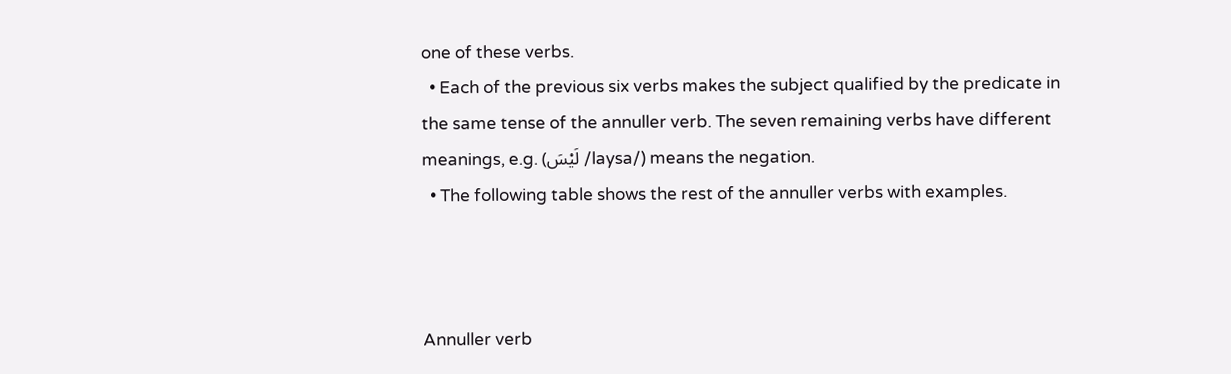one of these verbs.
  • Each of the previous six verbs makes the subject qualified by the predicate in the same tense of the annuller verb. The seven remaining verbs have different meanings, e.g. (لَيْسَ /laysa/) means the negation.
  • The following table shows the rest of the annuller verbs with examples.



Annuller verb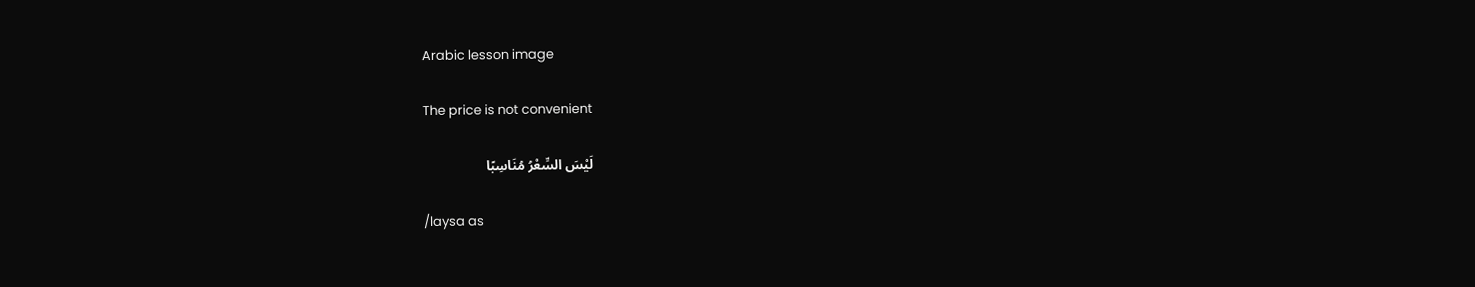Arabic lesson image

The price is not convenient

لَيْسَ السِّعْرُ مُنَاسِبًا

/laysa as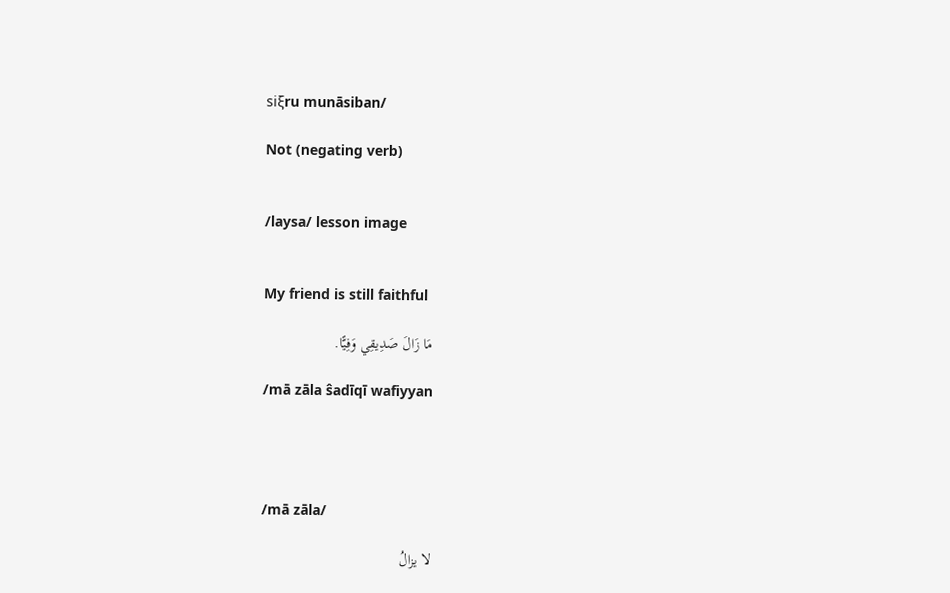siξru munāsiban/

Not (negating verb)


/laysa/ lesson image


My friend is still faithful

مَا زَالَ صَدِيقِي وَفِيًّا.

/mā zāla ŝadīqī wafiyyan




/mā zāla/

لا يزالُ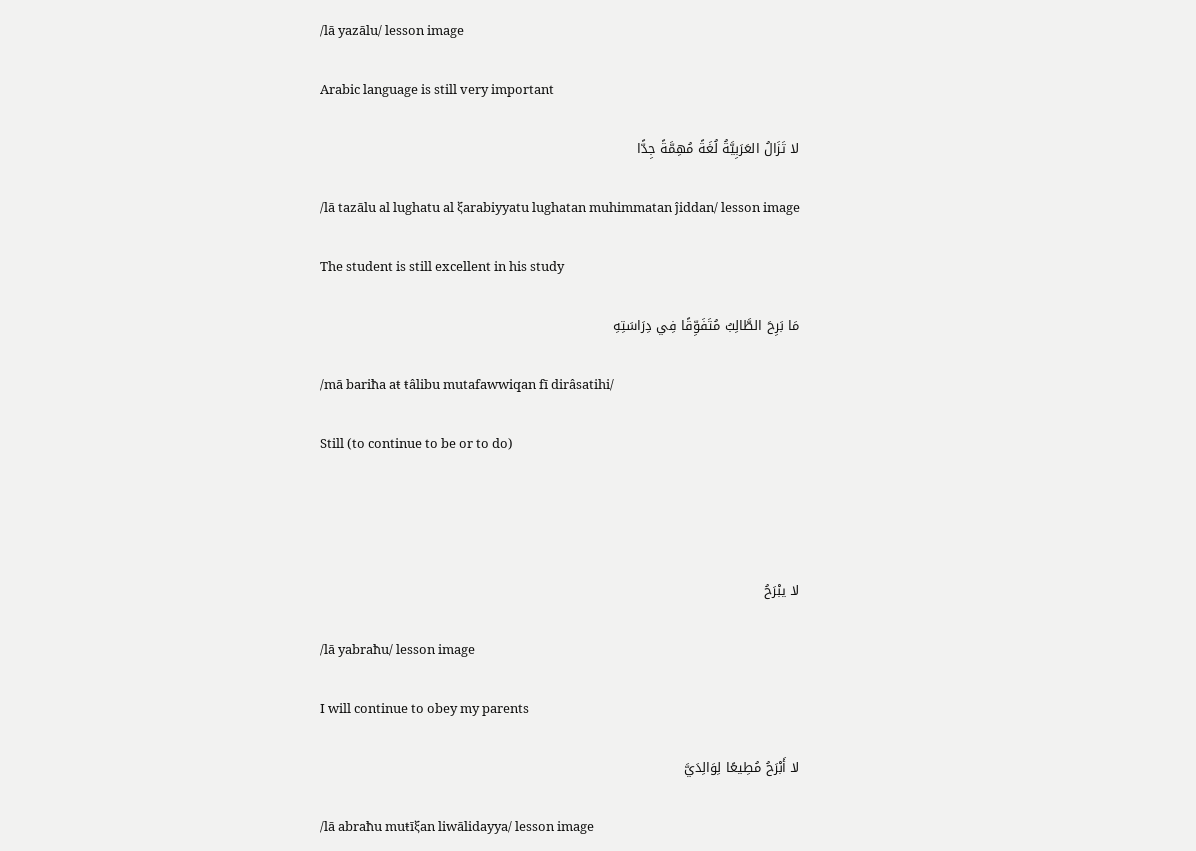/lā yazālu/ lesson image

Arabic language is still very important

لا تَزَالُ العَرَبِيَّةُ لُغَةً مُهِمَّةً جِدًّا

/lā tazālu al lughatu al ξarabiyyatu lughatan muhimmatan ĵiddan/ lesson image

The student is still excellent in his study

مَا بَرِحَ الطَّالِبُ مُتَفَوِّقًا فِي دِرَاسَتِهِ

/mā bariħa aŧ ŧâlibu mutafawwiqan fī dirâsatihi/

Still (to continue to be or to do)




لا يبْرَحُ

/lā yabraħu/ lesson image

I will continue to obey my parents

لا أَبْرَحُ مُطِيعًا لِوَالِدَيَّ

/lā abraħu muŧīξan liwālidayya/ lesson image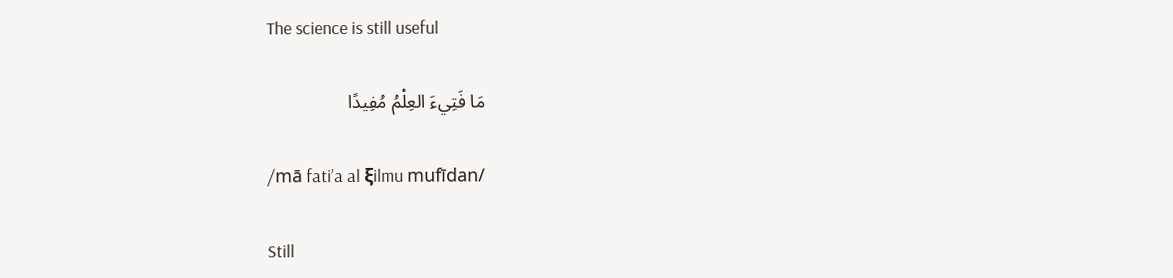The science is still useful

مَا فَتِيءَ العِلْمُ مُفِيدًا

/mā fati’a al ξilmu mufīdan/

Still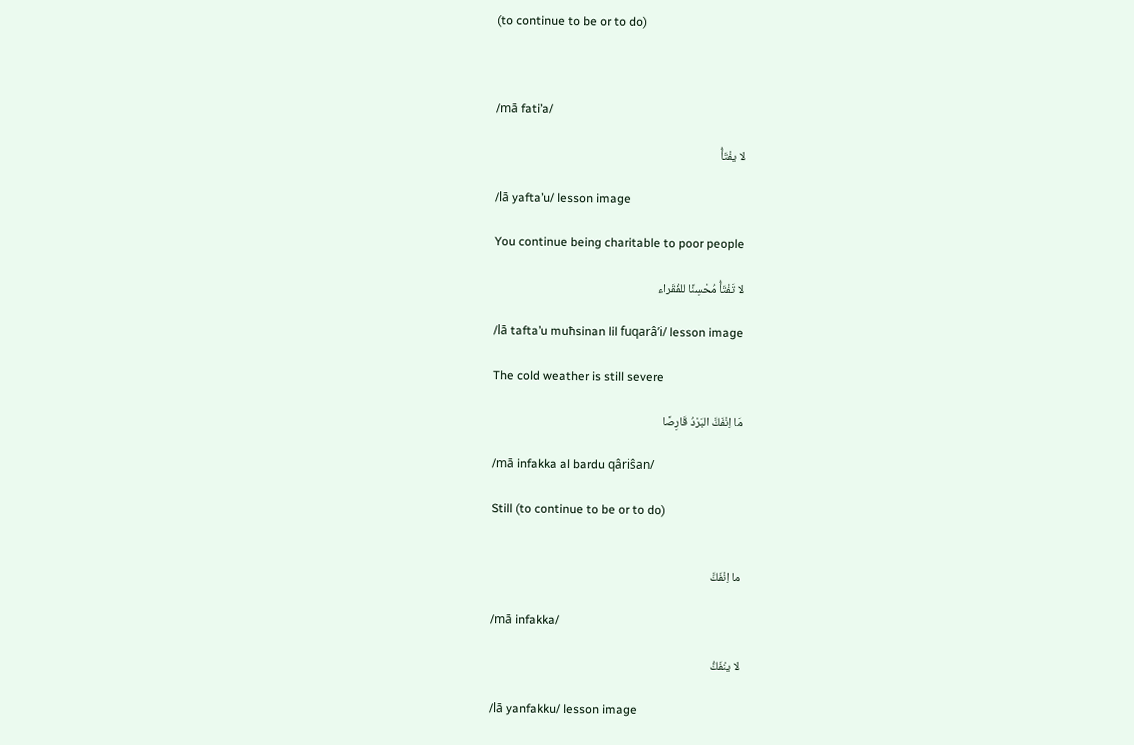(to continue to be or to do)



/mā fati’a/

لا يفْتَأُ

/lā yafta’u/ lesson image

You continue being charitable to poor people

لا تَفْتَأُ مُحْسِنًا للفُقَراء

/lā tafta’u muħsinan lil fuqarâ’i/ lesson image

The cold weather is still severe

مَا اِنْفَكَّ البَرْدُ قَارِصًا

/mā infakka al bardu qâriŝan/

Still (to continue to be or to do)


ما اِنْفَكَّ

/mā infakka/

لا ينْفَكُّ

/lā yanfakku/ lesson image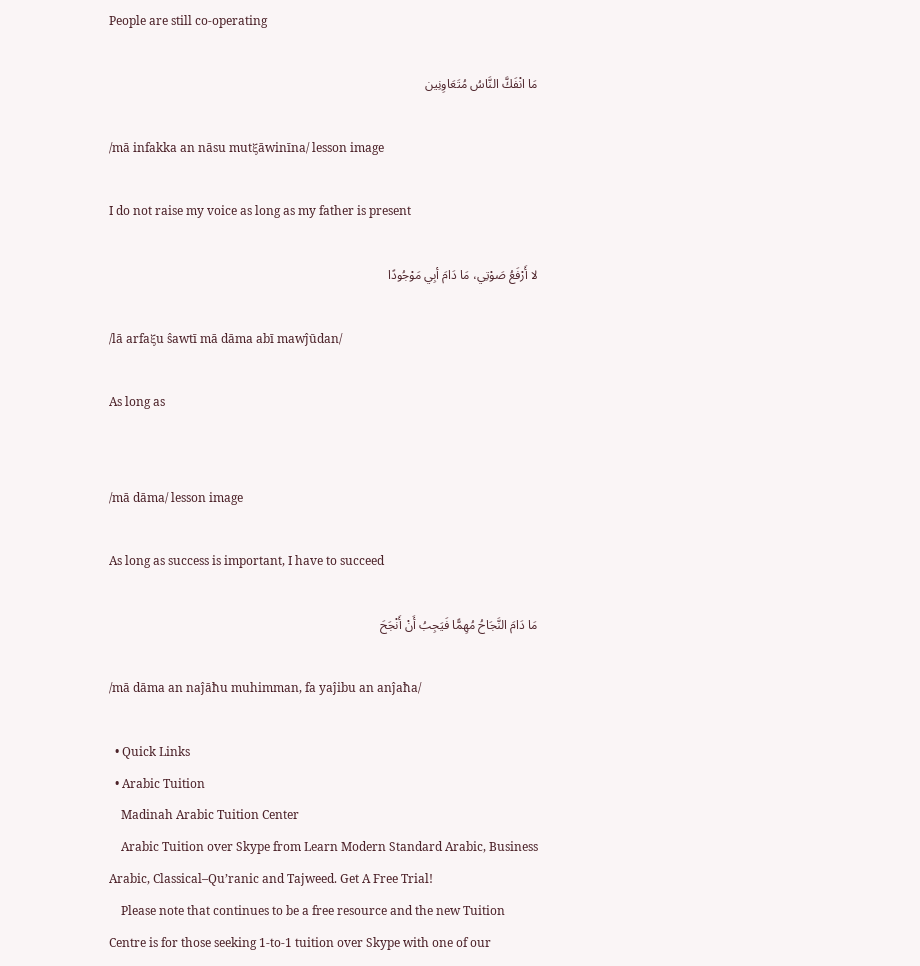People are still co-operating

مَا انْفَكَّ النَّاسُ مُتَعَاوِنِين

/mā infakka an nāsu mutξāwinīna/ lesson image

I do not raise my voice as long as my father is present

لا أَرْفَعُ صَوْتِي، مَا دَامَ أبِي مَوْجُودًا

/lā arfaξu ŝawtī mā dāma abī mawĵūdan/

As long as


/mā dāma/ lesson image

As long as success is important, I have to succeed

مَا دَامَ النَّجَاحُ مُهِمًّا فَيَجِبُ أَنْ أَنْجَحَ

/mā dāma an naĵāħu muhimman, fa yaĵibu an anĵaħa/

  • Quick Links
  • Arabic Tuition
    Madinah Arabic Tuition Center
    Arabic Tuition over Skype from Learn Modern Standard Arabic, Business Arabic, Classical–Qu’ranic and Tajweed. Get A Free Trial!
    Please note that continues to be a free resource and the new Tuition Centre is for those seeking 1-to-1 tuition over Skype with one of our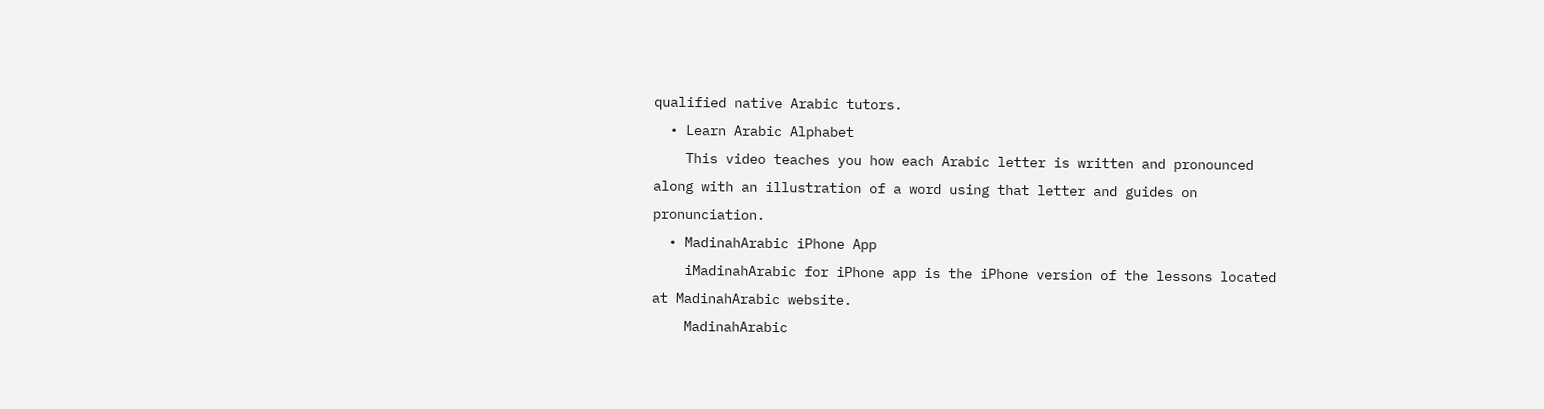qualified native Arabic tutors.
  • Learn Arabic Alphabet
    This video teaches you how each Arabic letter is written and pronounced along with an illustration of a word using that letter and guides on pronunciation.
  • MadinahArabic iPhone App
    iMadinahArabic for iPhone app is the iPhone version of the lessons located at MadinahArabic website.
    MadinahArabic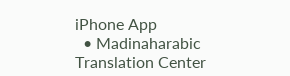iPhone App
  • Madinaharabic Translation Center